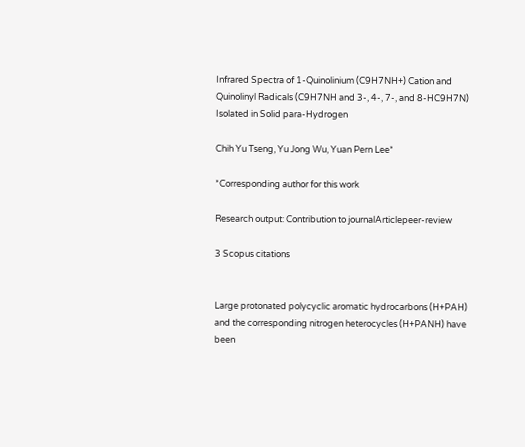Infrared Spectra of 1-Quinolinium (C9H7NH+) Cation and Quinolinyl Radicals (C9H7NH and 3-, 4-, 7-, and 8-HC9H7N) Isolated in Solid para-Hydrogen

Chih Yu Tseng, Yu Jong Wu, Yuan Pern Lee*

*Corresponding author for this work

Research output: Contribution to journalArticlepeer-review

3 Scopus citations


Large protonated polycyclic aromatic hydrocarbons (H+PAH) and the corresponding nitrogen heterocycles (H+PANH) have been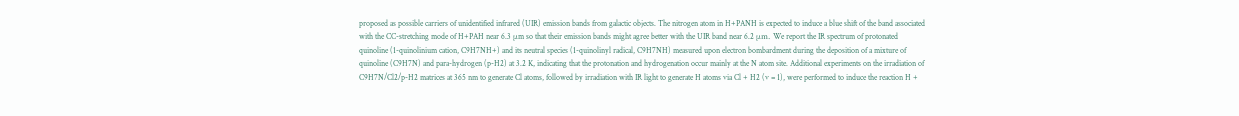proposed as possible carriers of unidentified infrared (UIR) emission bands from galactic objects. The nitrogen atom in H+PANH is expected to induce a blue shift of the band associated with the CC-stretching mode of H+PAH near 6.3 μm so that their emission bands might agree better with the UIR band near 6.2 μm. We report the IR spectrum of protonated quinoline (1-quinolinium cation, C9H7NH+) and its neutral species (1-quinolinyl radical, C9H7NH) measured upon electron bombardment during the deposition of a mixture of quinoline (C9H7N) and para-hydrogen (p-H2) at 3.2 K, indicating that the protonation and hydrogenation occur mainly at the N atom site. Additional experiments on the irradiation of C9H7N/Cl2/p-H2 matrices at 365 nm to generate Cl atoms, followed by irradiation with IR light to generate H atoms via Cl + H2 (v = 1), were performed to induce the reaction H +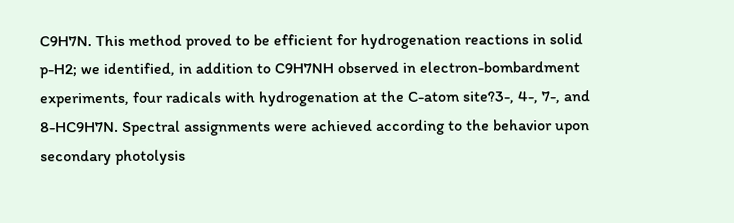C9H7N. This method proved to be efficient for hydrogenation reactions in solid p-H2; we identified, in addition to C9H7NH observed in electron-bombardment experiments, four radicals with hydrogenation at the C-atom site?3-, 4-, 7-, and 8-HC9H7N. Spectral assignments were achieved according to the behavior upon secondary photolysis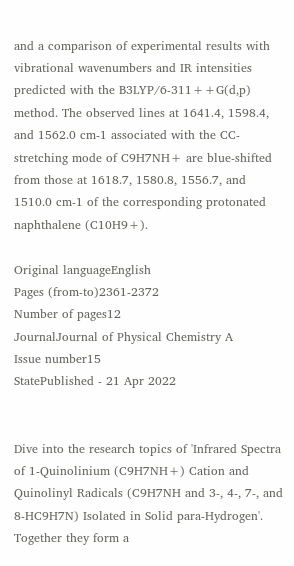and a comparison of experimental results with vibrational wavenumbers and IR intensities predicted with the B3LYP/6-311++G(d,p) method. The observed lines at 1641.4, 1598.4, and 1562.0 cm-1 associated with the CC-stretching mode of C9H7NH+ are blue-shifted from those at 1618.7, 1580.8, 1556.7, and 1510.0 cm-1 of the corresponding protonated naphthalene (C10H9+).

Original languageEnglish
Pages (from-to)2361-2372
Number of pages12
JournalJournal of Physical Chemistry A
Issue number15
StatePublished - 21 Apr 2022


Dive into the research topics of 'Infrared Spectra of 1-Quinolinium (C9H7NH+) Cation and Quinolinyl Radicals (C9H7NH and 3-, 4-, 7-, and 8-HC9H7N) Isolated in Solid para-Hydrogen'. Together they form a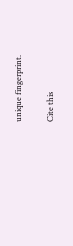unique fingerprint.

Cite this